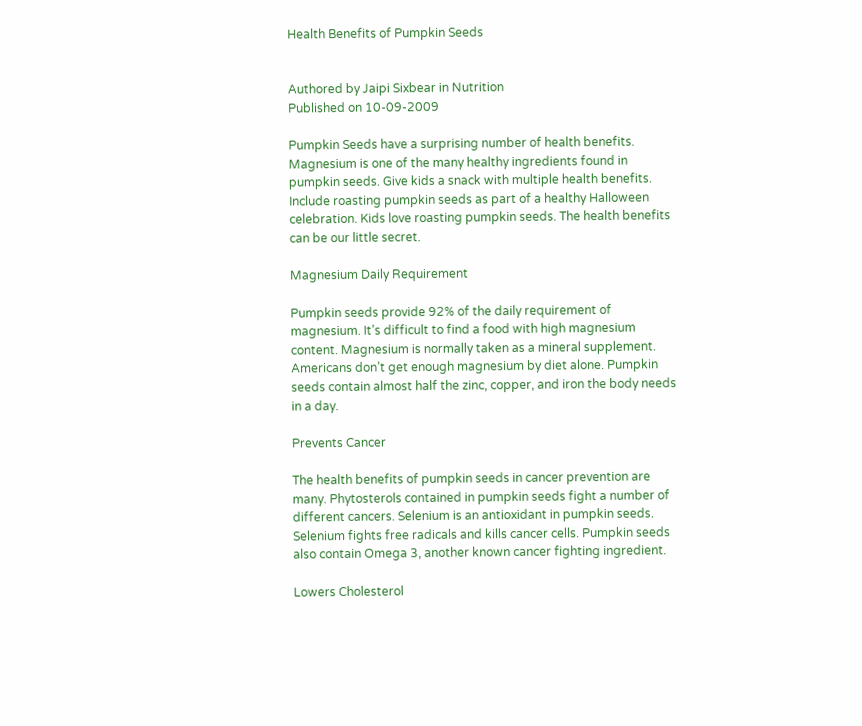Health Benefits of Pumpkin Seeds


Authored by Jaipi Sixbear in Nutrition
Published on 10-09-2009

Pumpkin Seeds have a surprising number of health benefits. Magnesium is one of the many healthy ingredients found in pumpkin seeds. Give kids a snack with multiple health benefits. Include roasting pumpkin seeds as part of a healthy Halloween celebration. Kids love roasting pumpkin seeds. The health benefits can be our little secret.

Magnesium Daily Requirement

Pumpkin seeds provide 92% of the daily requirement of magnesium. It’s difficult to find a food with high magnesium content. Magnesium is normally taken as a mineral supplement. Americans don’t get enough magnesium by diet alone. Pumpkin seeds contain almost half the zinc, copper, and iron the body needs in a day.

Prevents Cancer

The health benefits of pumpkin seeds in cancer prevention are many. Phytosterols contained in pumpkin seeds fight a number of different cancers. Selenium is an antioxidant in pumpkin seeds. Selenium fights free radicals and kills cancer cells. Pumpkin seeds also contain Omega 3, another known cancer fighting ingredient.

Lowers Cholesterol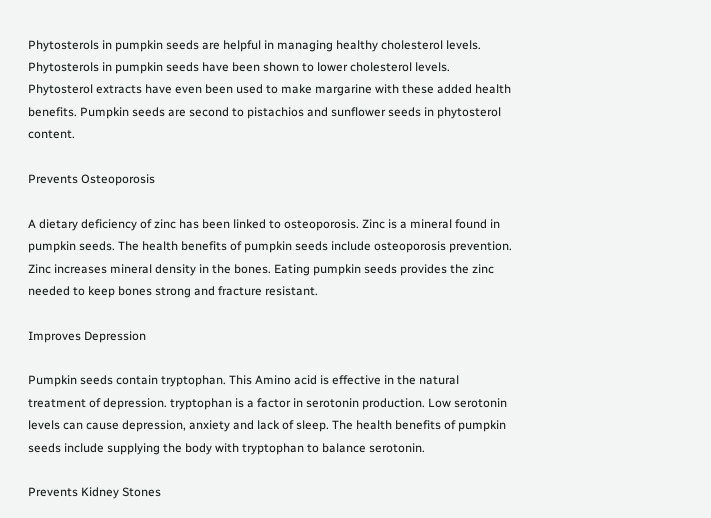Phytosterols in pumpkin seeds are helpful in managing healthy cholesterol levels. Phytosterols in pumpkin seeds have been shown to lower cholesterol levels. Phytosterol extracts have even been used to make margarine with these added health benefits. Pumpkin seeds are second to pistachios and sunflower seeds in phytosterol content.

Prevents Osteoporosis

A dietary deficiency of zinc has been linked to osteoporosis. Zinc is a mineral found in pumpkin seeds. The health benefits of pumpkin seeds include osteoporosis prevention. Zinc increases mineral density in the bones. Eating pumpkin seeds provides the zinc needed to keep bones strong and fracture resistant.

Improves Depression

Pumpkin seeds contain tryptophan. This Amino acid is effective in the natural treatment of depression. tryptophan is a factor in serotonin production. Low serotonin levels can cause depression, anxiety and lack of sleep. The health benefits of pumpkin seeds include supplying the body with tryptophan to balance serotonin.

Prevents Kidney Stones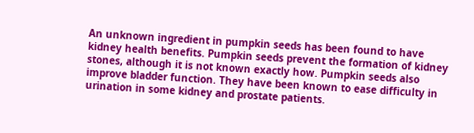An unknown ingredient in pumpkin seeds has been found to have kidney health benefits. Pumpkin seeds prevent the formation of kidney stones, although it is not known exactly how. Pumpkin seeds also improve bladder function. They have been known to ease difficulty in urination in some kidney and prostate patients.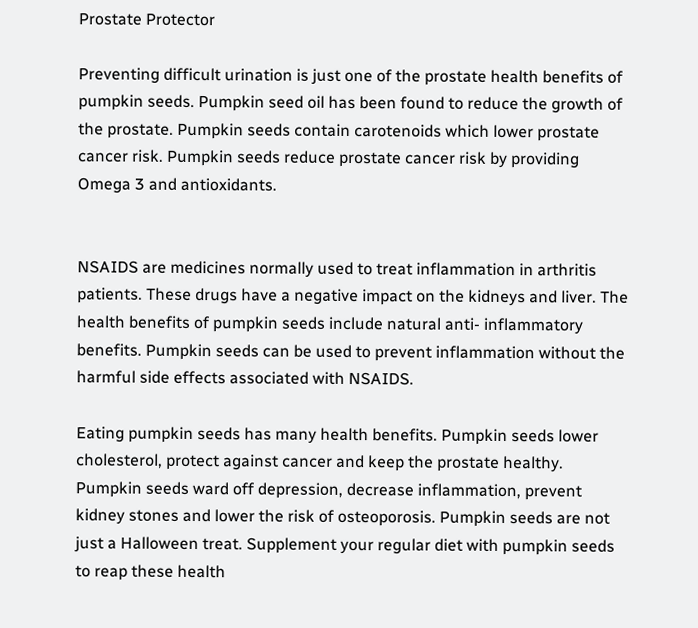Prostate Protector

Preventing difficult urination is just one of the prostate health benefits of pumpkin seeds. Pumpkin seed oil has been found to reduce the growth of the prostate. Pumpkin seeds contain carotenoids which lower prostate cancer risk. Pumpkin seeds reduce prostate cancer risk by providing Omega 3 and antioxidants.


NSAIDS are medicines normally used to treat inflammation in arthritis patients. These drugs have a negative impact on the kidneys and liver. The health benefits of pumpkin seeds include natural anti- inflammatory benefits. Pumpkin seeds can be used to prevent inflammation without the harmful side effects associated with NSAIDS.

Eating pumpkin seeds has many health benefits. Pumpkin seeds lower cholesterol, protect against cancer and keep the prostate healthy. Pumpkin seeds ward off depression, decrease inflammation, prevent kidney stones and lower the risk of osteoporosis. Pumpkin seeds are not just a Halloween treat. Supplement your regular diet with pumpkin seeds to reap these health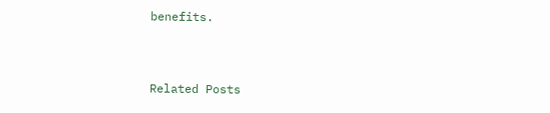benefits.


Related Posts